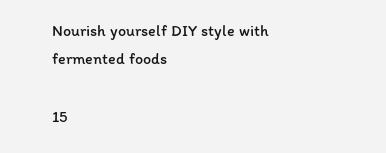Nourish yourself DIY style with fermented foods

15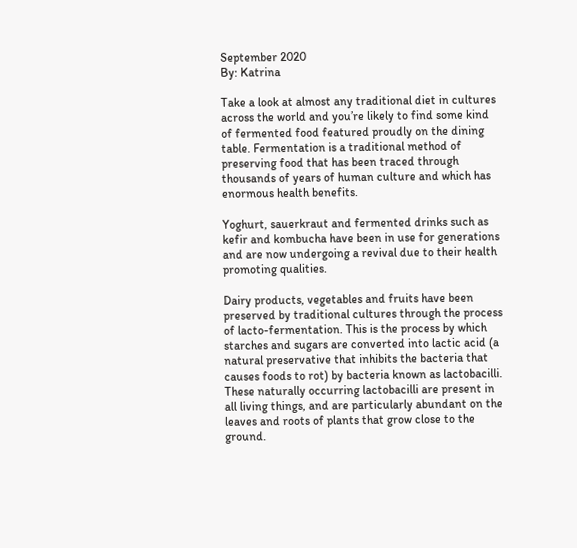September 2020
By: Katrina

Take a look at almost any traditional diet in cultures across the world and you’re likely to find some kind of fermented food featured proudly on the dining table. Fermentation is a traditional method of preserving food that has been traced through thousands of years of human culture and which has enormous health benefits.

Yoghurt, sauerkraut and fermented drinks such as kefir and kombucha have been in use for generations and are now undergoing a revival due to their health promoting qualities.

Dairy products, vegetables and fruits have been preserved by traditional cultures through the process of lacto-fermentation. This is the process by which starches and sugars are converted into lactic acid (a natural preservative that inhibits the bacteria that causes foods to rot) by bacteria known as lactobacilli. These naturally occurring lactobacilli are present in all living things, and are particularly abundant on the leaves and roots of plants that grow close to the ground.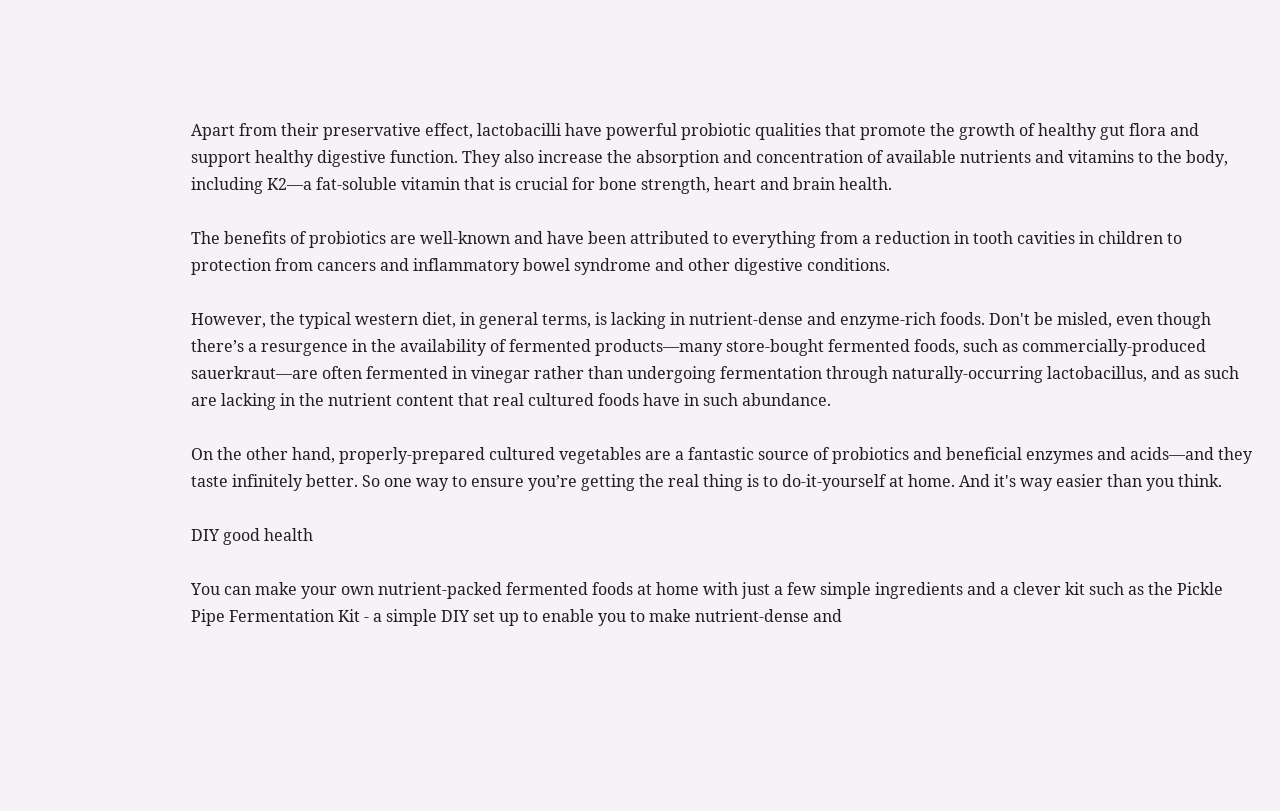Apart from their preservative effect, lactobacilli have powerful probiotic qualities that promote the growth of healthy gut flora and support healthy digestive function. They also increase the absorption and concentration of available nutrients and vitamins to the body, including K2—a fat-soluble vitamin that is crucial for bone strength, heart and brain health.

The benefits of probiotics are well-known and have been attributed to everything from a reduction in tooth cavities in children to protection from cancers and inflammatory bowel syndrome and other digestive conditions.

However, the typical western diet, in general terms, is lacking in nutrient-dense and enzyme-rich foods. Don't be misled, even though there’s a resurgence in the availability of fermented products—many store-bought fermented foods, such as commercially-produced sauerkraut—are often fermented in vinegar rather than undergoing fermentation through naturally-occurring lactobacillus, and as such are lacking in the nutrient content that real cultured foods have in such abundance.

On the other hand, properly-prepared cultured vegetables are a fantastic source of probiotics and beneficial enzymes and acids—and they taste infinitely better. So one way to ensure you’re getting the real thing is to do-it-yourself at home. And it's way easier than you think.

DIY good health

You can make your own nutrient-packed fermented foods at home with just a few simple ingredients and a clever kit such as the Pickle Pipe Fermentation Kit - a simple DIY set up to enable you to make nutrient-dense and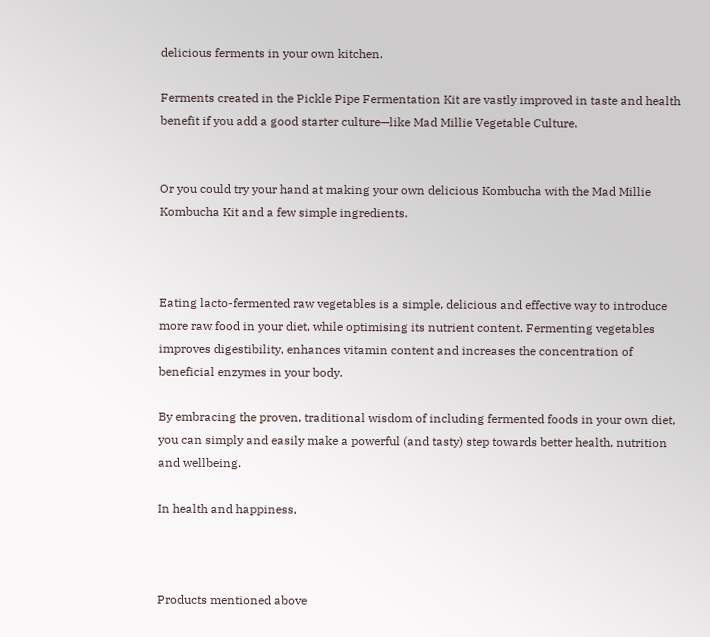delicious ferments in your own kitchen.

Ferments created in the Pickle Pipe Fermentation Kit are vastly improved in taste and health benefit if you add a good starter culture—like Mad Millie Vegetable Culture.


Or you could try your hand at making your own delicious Kombucha with the Mad Millie Kombucha Kit and a few simple ingredients.



Eating lacto-fermented raw vegetables is a simple, delicious and effective way to introduce more raw food in your diet, while optimising its nutrient content. Fermenting vegetables improves digestibility, enhances vitamin content and increases the concentration of beneficial enzymes in your body.

By embracing the proven, traditional wisdom of including fermented foods in your own diet, you can simply and easily make a powerful (and tasty) step towards better health, nutrition and wellbeing.

In health and happiness,



Products mentioned above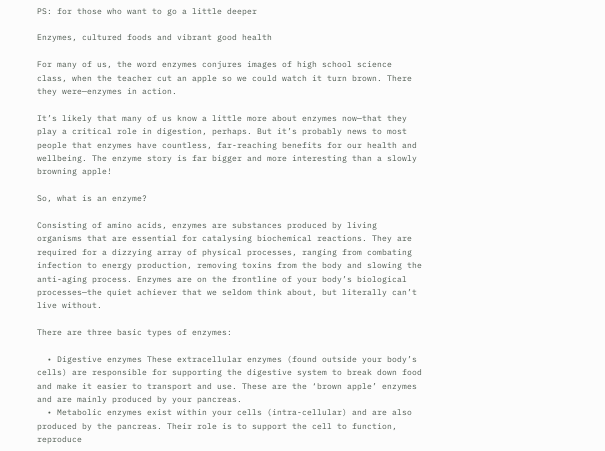PS: for those who want to go a little deeper

Enzymes, cultured foods and vibrant good health

For many of us, the word enzymes conjures images of high school science class, when the teacher cut an apple so we could watch it turn brown. There they were—enzymes in action.

It’s likely that many of us know a little more about enzymes now—that they play a critical role in digestion, perhaps. But it’s probably news to most people that enzymes have countless, far-reaching benefits for our health and wellbeing. The enzyme story is far bigger and more interesting than a slowly browning apple!

So, what is an enzyme?

Consisting of amino acids, enzymes are substances produced by living organisms that are essential for catalysing biochemical reactions. They are required for a dizzying array of physical processes, ranging from combating infection to energy production, removing toxins from the body and slowing the anti-aging process. Enzymes are on the frontline of your body’s biological processes—the quiet achiever that we seldom think about, but literally can’t live without.

There are three basic types of enzymes:

  • Digestive enzymes These extracellular enzymes (found outside your body’s cells) are responsible for supporting the digestive system to break down food and make it easier to transport and use. These are the ‘brown apple’ enzymes and are mainly produced by your pancreas.
  • Metabolic enzymes exist within your cells (intra-cellular) and are also produced by the pancreas. Their role is to support the cell to function, reproduce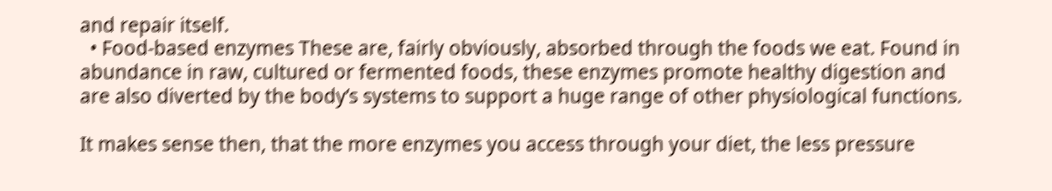and repair itself.
  • Food-based enzymes These are, fairly obviously, absorbed through the foods we eat. Found in abundance in raw, cultured or fermented foods, these enzymes promote healthy digestion and are also diverted by the body’s systems to support a huge range of other physiological functions.

It makes sense then, that the more enzymes you access through your diet, the less pressure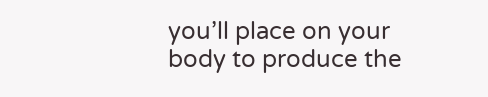you’ll place on your body to produce the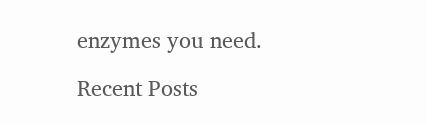enzymes you need.

Recent Posts